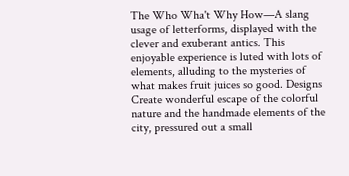The Who Wha't Why How—A slang usage of letterforms, displayed with the clever and exuberant antics. This enjoyable experience is luted with lots of elements, alluding to the mysteries of what makes fruit juices so good. Designs Create wonderful escape of the colorful nature and the handmade elements of the city, pressured out a small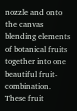nozzle and onto the canvas blending elements of botanical fruits together into one beautiful fruit-combination. These fruit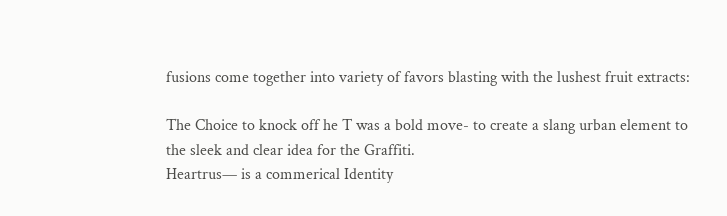fusions come together into variety of favors blasting with the lushest fruit extracts:

The Choice to knock off he T was a bold move- to create a slang urban element to the sleek and clear idea for the Graffiti.
Heartrus— is a commerical Identity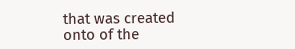that was created onto of the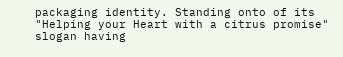packaging identity. Standing onto of its "Helping your Heart with a citrus promise" slogan having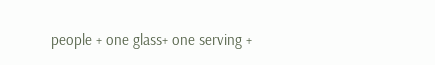people + one glass+ one serving +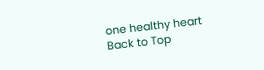one healthy heart
Back to Top